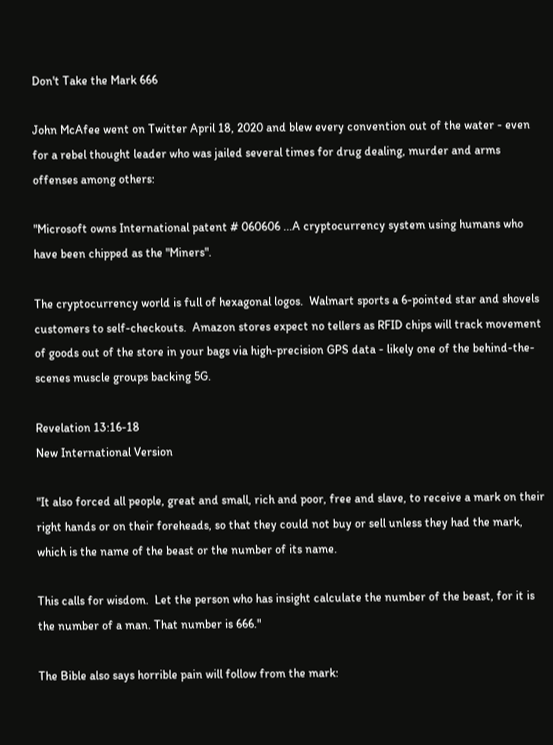Don't Take the Mark 666

John McAfee went on Twitter April 18, 2020 and blew every convention out of the water - even for a rebel thought leader who was jailed several times for drug dealing, murder and arms offenses among others:

"Microsoft owns International patent # 060606 ...A cryptocurrency system using humans who have been chipped as the "Miners".

The cryptocurrency world is full of hexagonal logos.  Walmart sports a 6-pointed star and shovels customers to self-checkouts.  Amazon stores expect no tellers as RFID chips will track movement of goods out of the store in your bags via high-precision GPS data - likely one of the behind-the-scenes muscle groups backing 5G.

Revelation 13:16-18
New International Version

"It also forced all people, great and small, rich and poor, free and slave, to receive a mark on their right hands or on their foreheads, so that they could not buy or sell unless they had the mark, which is the name of the beast or the number of its name.

This calls for wisdom.  Let the person who has insight calculate the number of the beast, for it is the number of a man. That number is 666."

The Bible also says horrible pain will follow from the mark: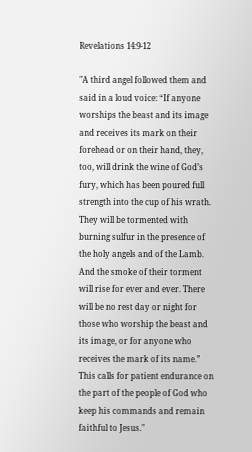Revelations 14:9-12

"A third angel followed them and said in a loud voice: “If anyone worships the beast and its image and receives its mark on their forehead or on their hand, they, too, will drink the wine of God’s fury, which has been poured full strength into the cup of his wrath. They will be tormented with burning sulfur in the presence of the holy angels and of the Lamb. And the smoke of their torment will rise for ever and ever. There will be no rest day or night for those who worship the beast and its image, or for anyone who receives the mark of its name.” This calls for patient endurance on the part of the people of God who keep his commands and remain faithful to Jesus."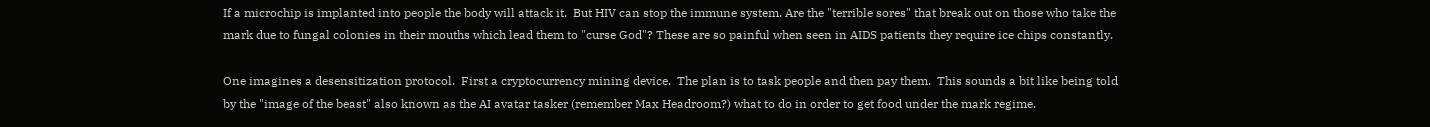If a microchip is implanted into people the body will attack it.  But HIV can stop the immune system. Are the "terrible sores" that break out on those who take the mark due to fungal colonies in their mouths which lead them to "curse God"? These are so painful when seen in AIDS patients they require ice chips constantly.

One imagines a desensitization protocol.  First a cryptocurrency mining device.  The plan is to task people and then pay them.  This sounds a bit like being told by the "image of the beast" also known as the AI avatar tasker (remember Max Headroom?) what to do in order to get food under the mark regime.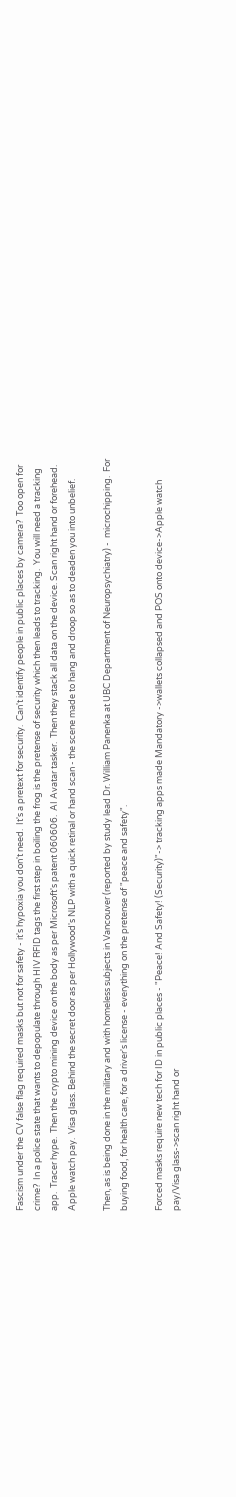Fascism under the CV false flag required masks but not for safety - it's hypoxia you don't need.  It's a pretext for security.  Can't identify people in public places by camera?  Too open for crime?  In a police state that wants to depopulate through HIV RFID tags the first step in boiling the frog is the pretense of security which then leads to tracking.  You will need a tracking app.  Tracer hype.  Then the crypto mining device on the body as per Microsoft's patent 060606.  AI Avatar tasker.  Then they stack all data on the device. Scan right hand or forehead. Apple watch pay.  Visa glass. Behind the secret door as per Hollywood's NLP with a quick retinal or hand scan - the scene made to hang and droop so as to deaden you into unbelief.

Then, as is being done in the military and with homeless subjects in Vancouver (reported by study lead Dr. William Panenka at UBC Department of Neuropsychiatry) -  microchipping.  For buying food, for health care, for a driver's license - everything on the pretense of "peace and safety".

Forced masks require new tech for ID in public places - "Peace! And Safety! (Security)"-> tracking apps made Mandatory ->wallets collapsed and POS onto device->Apple watch pay/Visa glass->scan right hand or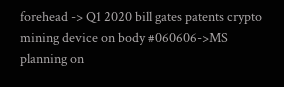forehead -> Q1 2020 bill gates patents crypto mining device on body #060606->MS planning on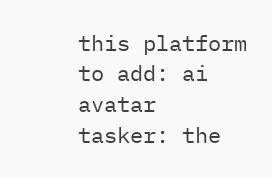this platform to add: ai avatar tasker: the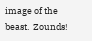image of the beast.  Zounds!